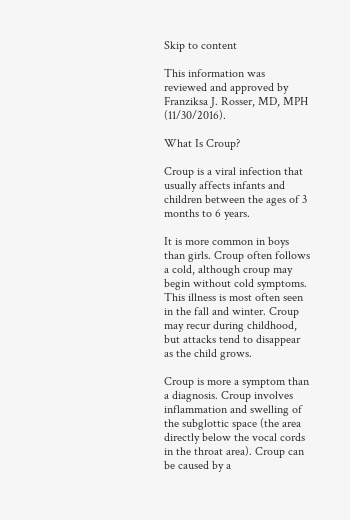Skip to content

This information was reviewed and approved by Franziksa J. Rosser, MD, MPH (11/30/2016).

What Is Croup?

Croup is a viral infection that usually affects infants and children between the ages of 3 months to 6 years.

It is more common in boys than girls. Croup often follows a cold, although croup may begin without cold symptoms. This illness is most often seen in the fall and winter. Croup may recur during childhood, but attacks tend to disappear as the child grows.

Croup is more a symptom than a diagnosis. Croup involves inflammation and swelling of the subglottic space (the area directly below the vocal cords in the throat area). Croup can be caused by a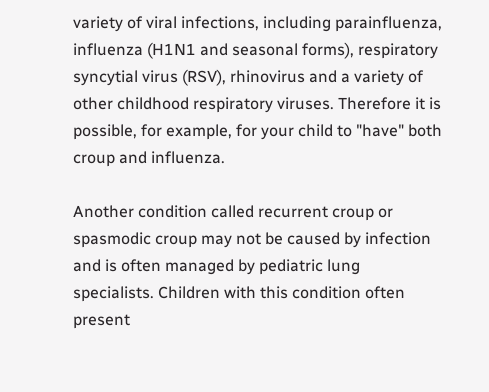variety of viral infections, including parainfluenza, influenza (H1N1 and seasonal forms), respiratory syncytial virus (RSV), rhinovirus and a variety of other childhood respiratory viruses. Therefore it is possible, for example, for your child to "have" both croup and influenza.

Another condition called recurrent croup or spasmodic croup may not be caused by infection and is often managed by pediatric lung specialists. Children with this condition often present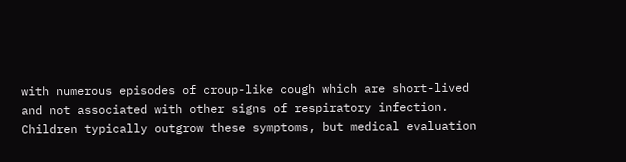with numerous episodes of croup-like cough which are short-lived and not associated with other signs of respiratory infection. Children typically outgrow these symptoms, but medical evaluation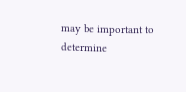may be important to determine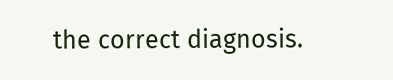the correct diagnosis.